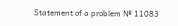Statement of a problem № 11083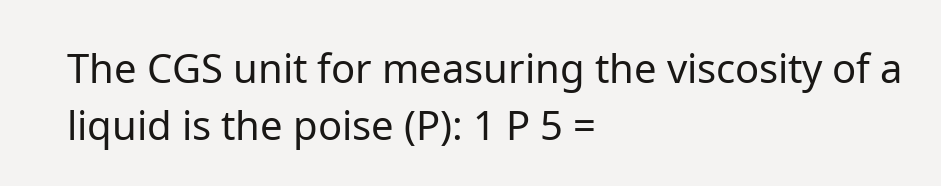The CGS unit for measuring the viscosity of a liquid is the poise (P): 1 P 5 =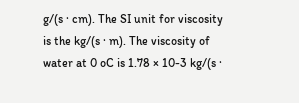g/(s · cm). The SI unit for viscosity is the kg/(s · m). The viscosity of water at 0 oC is 1.78 × 10-3 kg/(s ·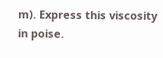m). Express this viscosity in poise.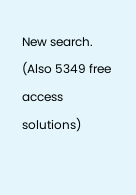New search. (Also 5349 free access solutions)